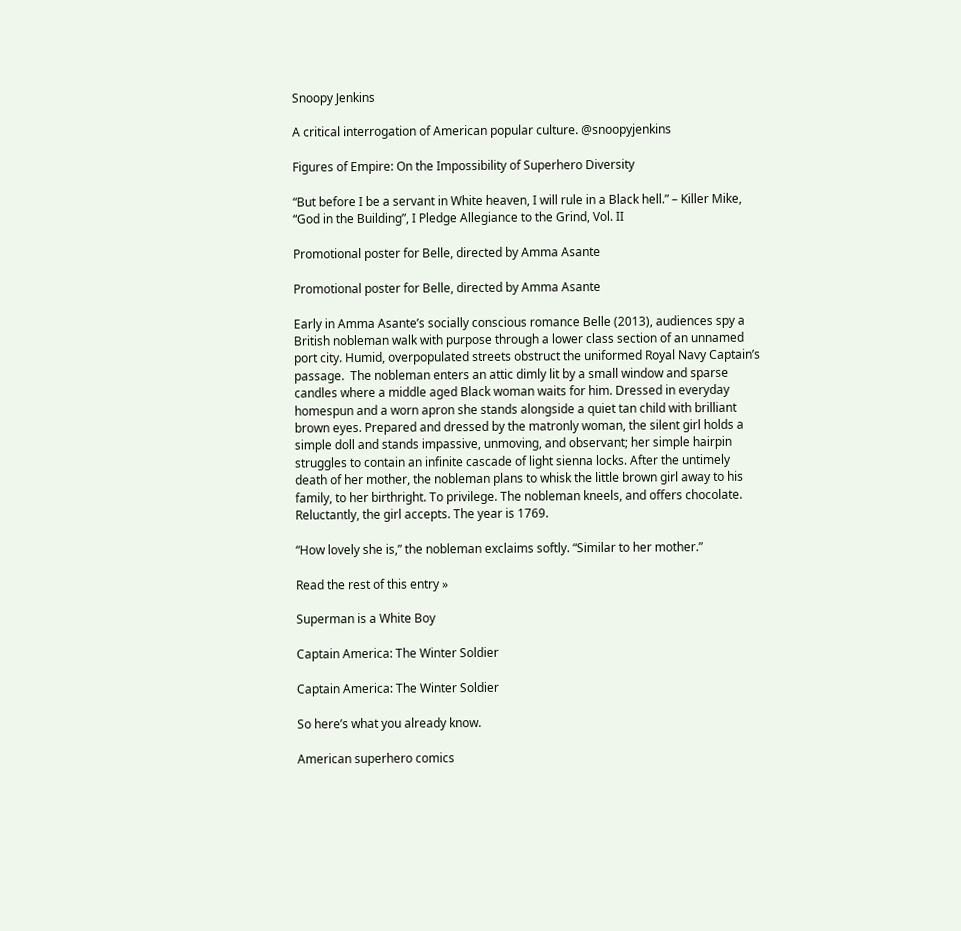Snoopy Jenkins

A critical interrogation of American popular culture. @snoopyjenkins

Figures of Empire: On the Impossibility of Superhero Diversity

“But before I be a servant in White heaven, I will rule in a Black hell.” – Killer Mike, “God in the Building”, I Pledge Allegiance to the Grind, Vol. II

Promotional poster for Belle, directed by Amma Asante

Promotional poster for Belle, directed by Amma Asante

Early in Amma Asante’s socially conscious romance Belle (2013), audiences spy a British nobleman walk with purpose through a lower class section of an unnamed port city. Humid, overpopulated streets obstruct the uniformed Royal Navy Captain’s passage.  The nobleman enters an attic dimly lit by a small window and sparse candles where a middle aged Black woman waits for him. Dressed in everyday homespun and a worn apron she stands alongside a quiet tan child with brilliant brown eyes. Prepared and dressed by the matronly woman, the silent girl holds a simple doll and stands impassive, unmoving, and observant; her simple hairpin struggles to contain an infinite cascade of light sienna locks. After the untimely death of her mother, the nobleman plans to whisk the little brown girl away to his family, to her birthright. To privilege. The nobleman kneels, and offers chocolate. Reluctantly, the girl accepts. The year is 1769.

“How lovely she is,” the nobleman exclaims softly. “Similar to her mother.”

Read the rest of this entry »

Superman is a White Boy

Captain America: The Winter Soldier

Captain America: The Winter Soldier

So here’s what you already know.

American superhero comics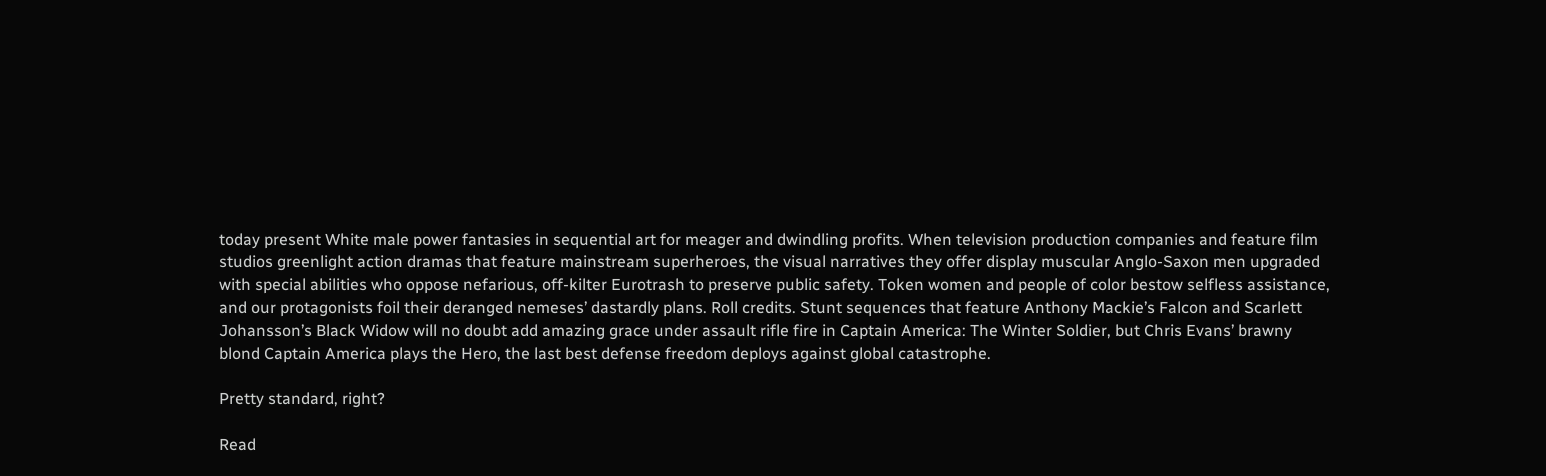today present White male power fantasies in sequential art for meager and dwindling profits. When television production companies and feature film studios greenlight action dramas that feature mainstream superheroes, the visual narratives they offer display muscular Anglo-Saxon men upgraded with special abilities who oppose nefarious, off-kilter Eurotrash to preserve public safety. Token women and people of color bestow selfless assistance, and our protagonists foil their deranged nemeses’ dastardly plans. Roll credits. Stunt sequences that feature Anthony Mackie’s Falcon and Scarlett Johansson’s Black Widow will no doubt add amazing grace under assault rifle fire in Captain America: The Winter Soldier, but Chris Evans’ brawny blond Captain America plays the Hero, the last best defense freedom deploys against global catastrophe.

Pretty standard, right?

Read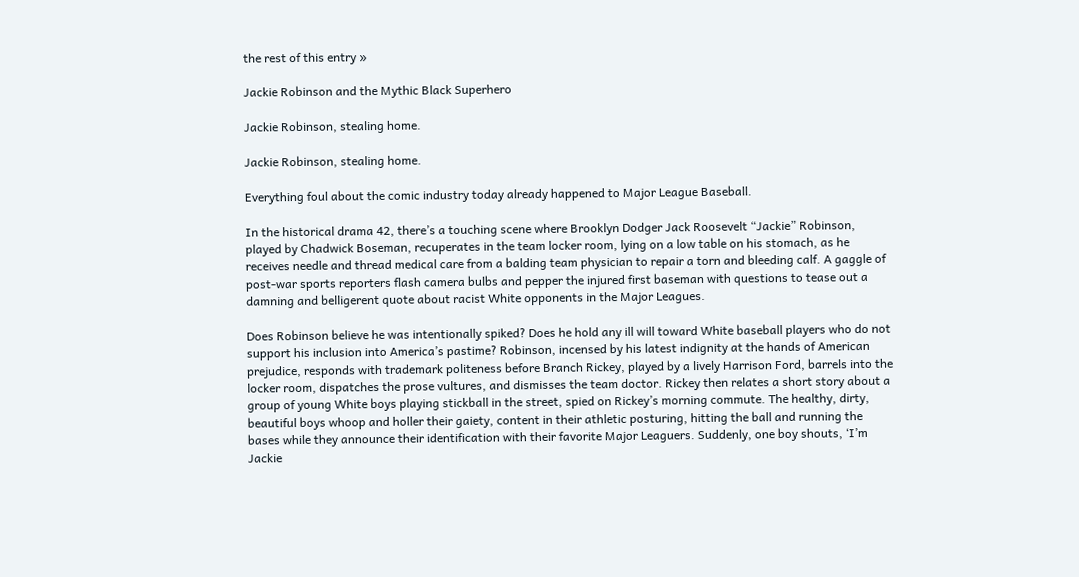the rest of this entry »

Jackie Robinson and the Mythic Black Superhero

Jackie Robinson, stealing home.

Jackie Robinson, stealing home.

Everything foul about the comic industry today already happened to Major League Baseball.

In the historical drama 42, there’s a touching scene where Brooklyn Dodger Jack Roosevelt “Jackie” Robinson, played by Chadwick Boseman, recuperates in the team locker room, lying on a low table on his stomach, as he receives needle and thread medical care from a balding team physician to repair a torn and bleeding calf. A gaggle of post-war sports reporters flash camera bulbs and pepper the injured first baseman with questions to tease out a damning and belligerent quote about racist White opponents in the Major Leagues.

Does Robinson believe he was intentionally spiked? Does he hold any ill will toward White baseball players who do not support his inclusion into America’s pastime? Robinson, incensed by his latest indignity at the hands of American prejudice, responds with trademark politeness before Branch Rickey, played by a lively Harrison Ford, barrels into the locker room, dispatches the prose vultures, and dismisses the team doctor. Rickey then relates a short story about a group of young White boys playing stickball in the street, spied on Rickey’s morning commute. The healthy, dirty, beautiful boys whoop and holler their gaiety, content in their athletic posturing, hitting the ball and running the bases while they announce their identification with their favorite Major Leaguers. Suddenly, one boy shouts, ‘I’m Jackie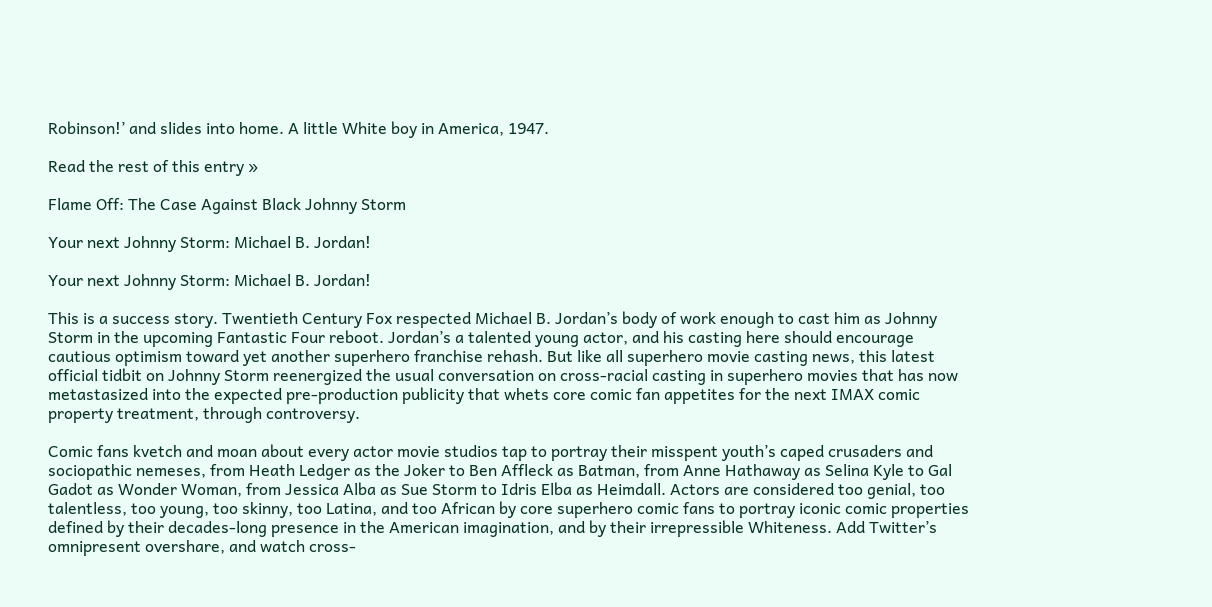Robinson!’ and slides into home. A little White boy in America, 1947.

Read the rest of this entry »

Flame Off: The Case Against Black Johnny Storm

Your next Johnny Storm: Michael B. Jordan!

Your next Johnny Storm: Michael B. Jordan!

This is a success story. Twentieth Century Fox respected Michael B. Jordan’s body of work enough to cast him as Johnny Storm in the upcoming Fantastic Four reboot. Jordan’s a talented young actor, and his casting here should encourage cautious optimism toward yet another superhero franchise rehash. But like all superhero movie casting news, this latest official tidbit on Johnny Storm reenergized the usual conversation on cross-racial casting in superhero movies that has now metastasized into the expected pre-production publicity that whets core comic fan appetites for the next IMAX comic property treatment, through controversy.

Comic fans kvetch and moan about every actor movie studios tap to portray their misspent youth’s caped crusaders and sociopathic nemeses, from Heath Ledger as the Joker to Ben Affleck as Batman, from Anne Hathaway as Selina Kyle to Gal Gadot as Wonder Woman, from Jessica Alba as Sue Storm to Idris Elba as Heimdall. Actors are considered too genial, too talentless, too young, too skinny, too Latina, and too African by core superhero comic fans to portray iconic comic properties defined by their decades-long presence in the American imagination, and by their irrepressible Whiteness. Add Twitter’s omnipresent overshare, and watch cross-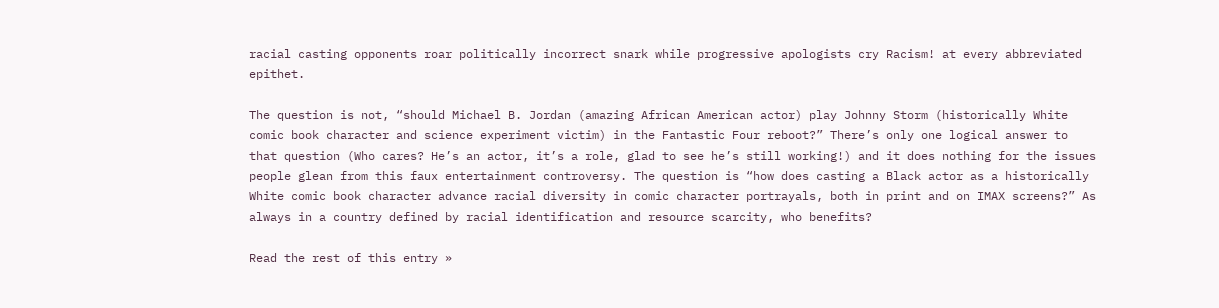racial casting opponents roar politically incorrect snark while progressive apologists cry Racism! at every abbreviated epithet.

The question is not, “should Michael B. Jordan (amazing African American actor) play Johnny Storm (historically White comic book character and science experiment victim) in the Fantastic Four reboot?” There’s only one logical answer to that question (Who cares? He’s an actor, it’s a role, glad to see he’s still working!) and it does nothing for the issues people glean from this faux entertainment controversy. The question is “how does casting a Black actor as a historically White comic book character advance racial diversity in comic character portrayals, both in print and on IMAX screens?” As always in a country defined by racial identification and resource scarcity, who benefits?

Read the rest of this entry »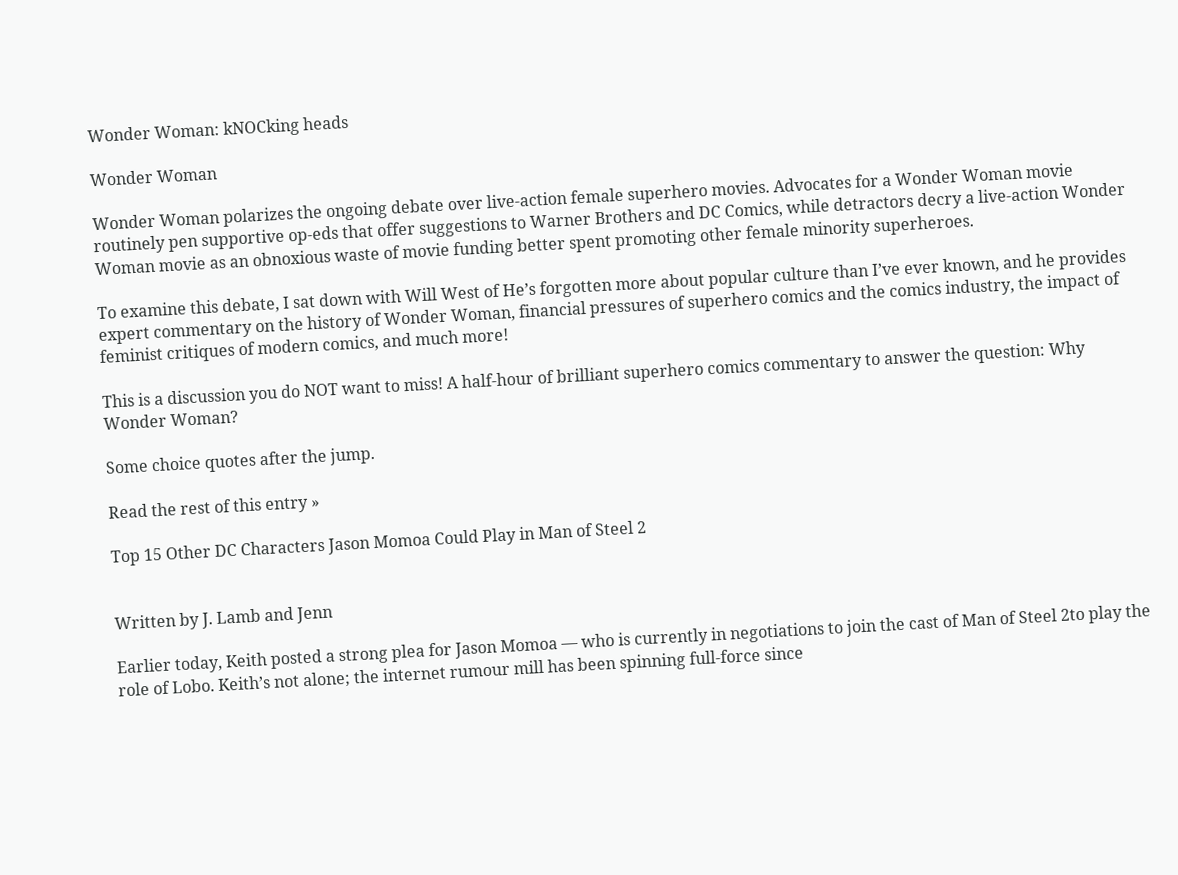Wonder Woman: kNOCking heads

Wonder Woman

Wonder Woman polarizes the ongoing debate over live-action female superhero movies. Advocates for a Wonder Woman movie routinely pen supportive op-eds that offer suggestions to Warner Brothers and DC Comics, while detractors decry a live-action Wonder Woman movie as an obnoxious waste of movie funding better spent promoting other female minority superheroes.

To examine this debate, I sat down with Will West of He’s forgotten more about popular culture than I’ve ever known, and he provides expert commentary on the history of Wonder Woman, financial pressures of superhero comics and the comics industry, the impact of feminist critiques of modern comics, and much more!

This is a discussion you do NOT want to miss! A half-hour of brilliant superhero comics commentary to answer the question: Why Wonder Woman?

Some choice quotes after the jump.

Read the rest of this entry »

Top 15 Other DC Characters Jason Momoa Could Play in Man of Steel 2


Written by J. Lamb and Jenn

Earlier today, Keith posted a strong plea for Jason Momoa — who is currently in negotiations to join the cast of Man of Steel 2to play the role of Lobo. Keith’s not alone; the internet rumour mill has been spinning full-force since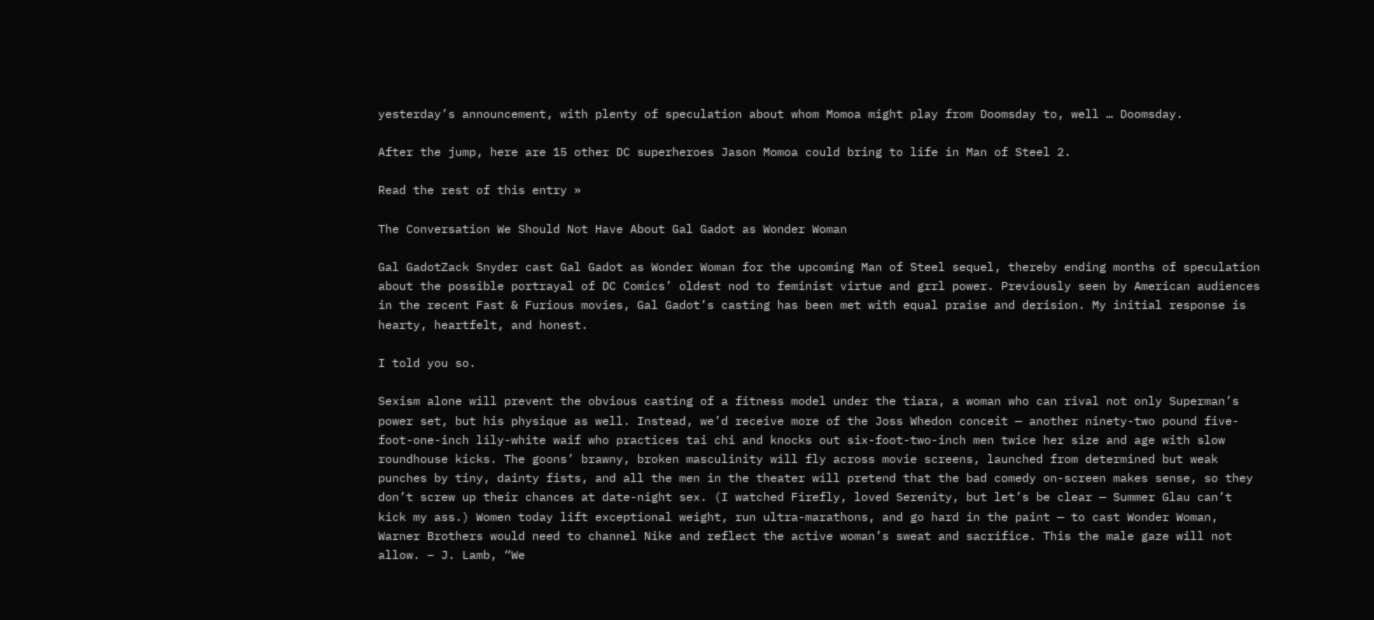yesterday’s announcement, with plenty of speculation about whom Momoa might play from Doomsday to, well … Doomsday.

After the jump, here are 15 other DC superheroes Jason Momoa could bring to life in Man of Steel 2.

Read the rest of this entry »

The Conversation We Should Not Have About Gal Gadot as Wonder Woman

Gal GadotZack Snyder cast Gal Gadot as Wonder Woman for the upcoming Man of Steel sequel, thereby ending months of speculation about the possible portrayal of DC Comics’ oldest nod to feminist virtue and grrl power. Previously seen by American audiences in the recent Fast & Furious movies, Gal Gadot’s casting has been met with equal praise and derision. My initial response is hearty, heartfelt, and honest.

I told you so.

Sexism alone will prevent the obvious casting of a fitness model under the tiara, a woman who can rival not only Superman’s power set, but his physique as well. Instead, we’d receive more of the Joss Whedon conceit — another ninety-two pound five-foot-one-inch lily-white waif who practices tai chi and knocks out six-foot-two-inch men twice her size and age with slow roundhouse kicks. The goons’ brawny, broken masculinity will fly across movie screens, launched from determined but weak punches by tiny, dainty fists, and all the men in the theater will pretend that the bad comedy on-screen makes sense, so they don’t screw up their chances at date-night sex. (I watched Firefly, loved Serenity, but let’s be clear — Summer Glau can’t kick my ass.) Women today lift exceptional weight, run ultra-marathons, and go hard in the paint — to cast Wonder Woman, Warner Brothers would need to channel Nike and reflect the active woman’s sweat and sacrifice. This the male gaze will not allow. – J. Lamb, “We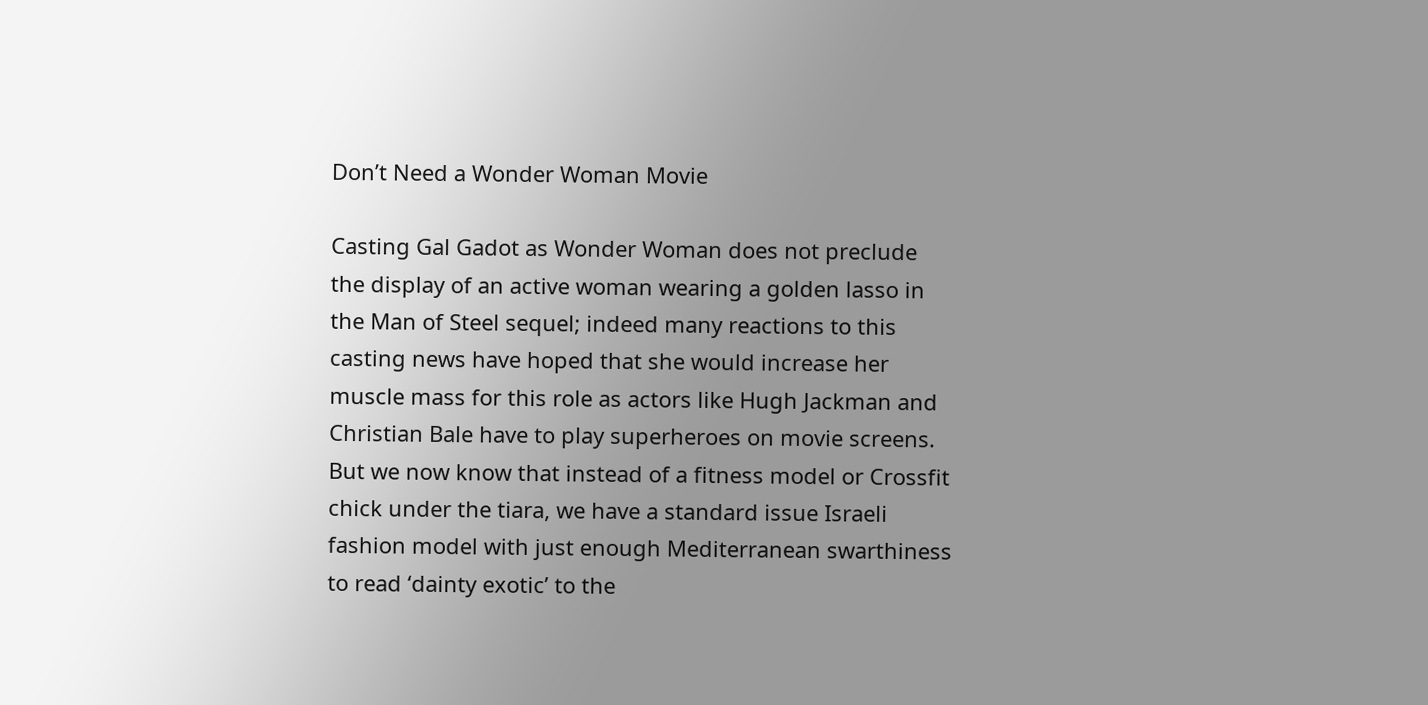Don’t Need a Wonder Woman Movie

Casting Gal Gadot as Wonder Woman does not preclude the display of an active woman wearing a golden lasso in the Man of Steel sequel; indeed many reactions to this casting news have hoped that she would increase her muscle mass for this role as actors like Hugh Jackman and Christian Bale have to play superheroes on movie screens. But we now know that instead of a fitness model or Crossfit chick under the tiara, we have a standard issue Israeli fashion model with just enough Mediterranean swarthiness to read ‘dainty exotic’ to the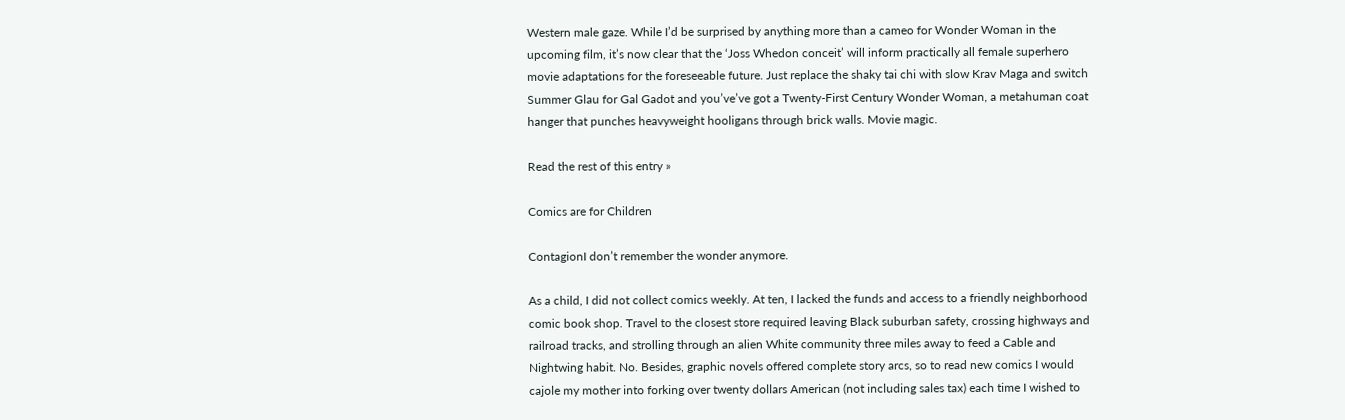Western male gaze. While I’d be surprised by anything more than a cameo for Wonder Woman in the upcoming film, it’s now clear that the ‘Joss Whedon conceit’ will inform practically all female superhero movie adaptations for the foreseeable future. Just replace the shaky tai chi with slow Krav Maga and switch Summer Glau for Gal Gadot and you’ve’ve got a Twenty-First Century Wonder Woman, a metahuman coat hanger that punches heavyweight hooligans through brick walls. Movie magic.

Read the rest of this entry »

Comics are for Children

ContagionI don’t remember the wonder anymore.

As a child, I did not collect comics weekly. At ten, I lacked the funds and access to a friendly neighborhood comic book shop. Travel to the closest store required leaving Black suburban safety, crossing highways and railroad tracks, and strolling through an alien White community three miles away to feed a Cable and Nightwing habit. No. Besides, graphic novels offered complete story arcs, so to read new comics I would cajole my mother into forking over twenty dollars American (not including sales tax) each time I wished to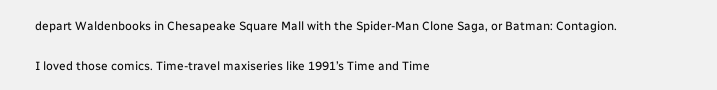depart Waldenbooks in Chesapeake Square Mall with the Spider-Man Clone Saga, or Batman: Contagion.

I loved those comics. Time-travel maxiseries like 1991’s Time and Time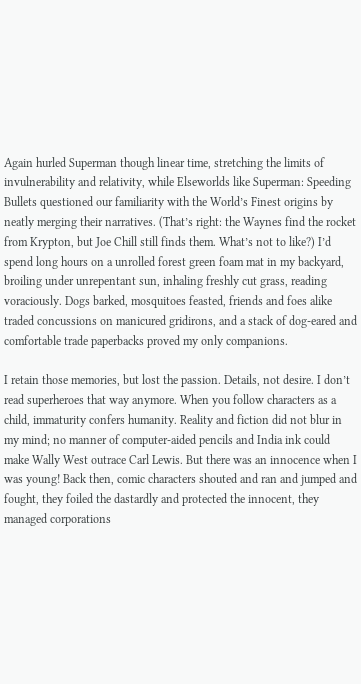Again hurled Superman though linear time, stretching the limits of invulnerability and relativity, while Elseworlds like Superman: Speeding Bullets questioned our familiarity with the World’s Finest origins by neatly merging their narratives. (That’s right: the Waynes find the rocket from Krypton, but Joe Chill still finds them. What’s not to like?) I’d spend long hours on a unrolled forest green foam mat in my backyard, broiling under unrepentant sun, inhaling freshly cut grass, reading voraciously. Dogs barked, mosquitoes feasted, friends and foes alike traded concussions on manicured gridirons, and a stack of dog-eared and comfortable trade paperbacks proved my only companions.

I retain those memories, but lost the passion. Details, not desire. I don’t read superheroes that way anymore. When you follow characters as a child, immaturity confers humanity. Reality and fiction did not blur in my mind; no manner of computer-aided pencils and India ink could make Wally West outrace Carl Lewis. But there was an innocence when I was young! Back then, comic characters shouted and ran and jumped and fought, they foiled the dastardly and protected the innocent, they managed corporations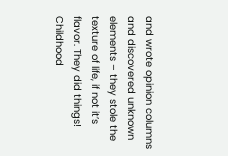and wrote opinion columns and discovered unknown elements – they stole the texture of life, if not it’s flavor. They did things! Childhood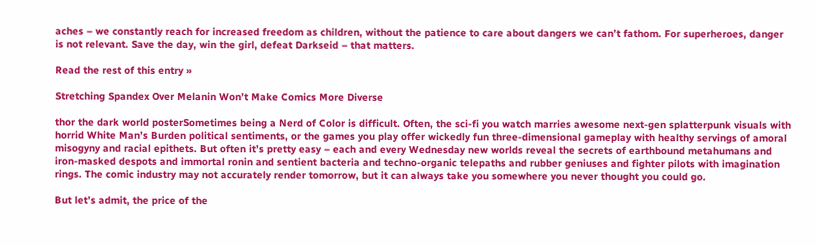aches – we constantly reach for increased freedom as children, without the patience to care about dangers we can’t fathom. For superheroes, danger is not relevant. Save the day, win the girl, defeat Darkseid – that matters.

Read the rest of this entry »

Stretching Spandex Over Melanin Won’t Make Comics More Diverse

thor the dark world posterSometimes being a Nerd of Color is difficult. Often, the sci-fi you watch marries awesome next-gen splatterpunk visuals with horrid White Man’s Burden political sentiments, or the games you play offer wickedly fun three-dimensional gameplay with healthy servings of amoral misogyny and racial epithets. But often it’s pretty easy – each and every Wednesday new worlds reveal the secrets of earthbound metahumans and iron-masked despots and immortal ronin and sentient bacteria and techno-organic telepaths and rubber geniuses and fighter pilots with imagination rings. The comic industry may not accurately render tomorrow, but it can always take you somewhere you never thought you could go.

But let’s admit, the price of the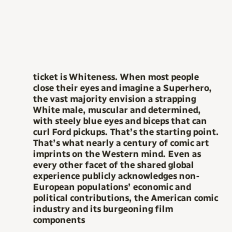ticket is Whiteness. When most people close their eyes and imagine a Superhero, the vast majority envision a strapping White male, muscular and determined, with steely blue eyes and biceps that can curl Ford pickups. That’s the starting point. That’s what nearly a century of comic art imprints on the Western mind. Even as every other facet of the shared global experience publicly acknowledges non-European populations’ economic and political contributions, the American comic industry and its burgeoning film components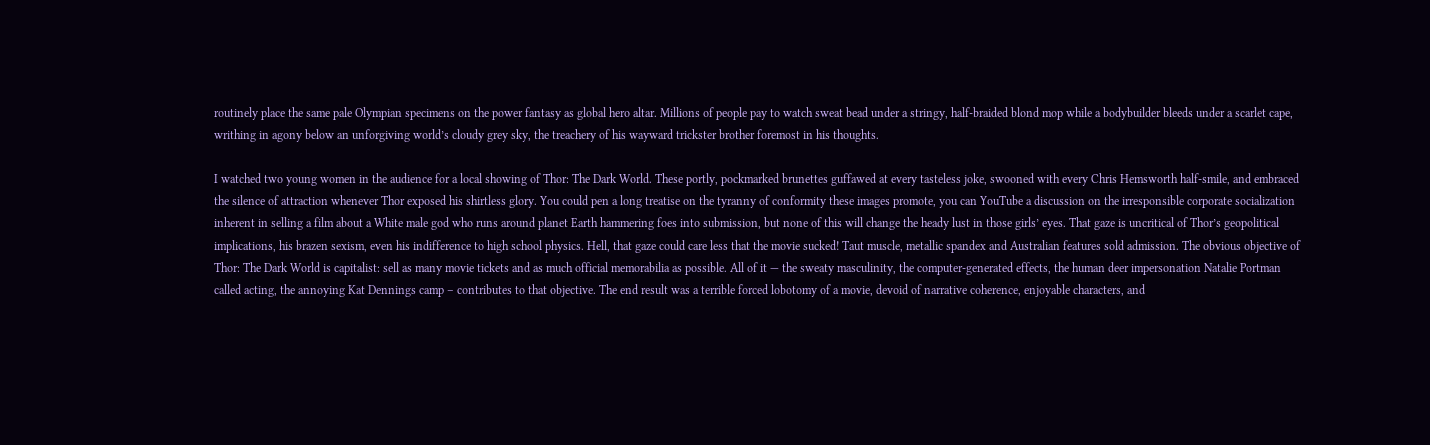routinely place the same pale Olympian specimens on the power fantasy as global hero altar. Millions of people pay to watch sweat bead under a stringy, half-braided blond mop while a bodybuilder bleeds under a scarlet cape, writhing in agony below an unforgiving world’s cloudy grey sky, the treachery of his wayward trickster brother foremost in his thoughts.

I watched two young women in the audience for a local showing of Thor: The Dark World. These portly, pockmarked brunettes guffawed at every tasteless joke, swooned with every Chris Hemsworth half-smile, and embraced the silence of attraction whenever Thor exposed his shirtless glory. You could pen a long treatise on the tyranny of conformity these images promote, you can YouTube a discussion on the irresponsible corporate socialization inherent in selling a film about a White male god who runs around planet Earth hammering foes into submission, but none of this will change the heady lust in those girls’ eyes. That gaze is uncritical of Thor’s geopolitical implications, his brazen sexism, even his indifference to high school physics. Hell, that gaze could care less that the movie sucked! Taut muscle, metallic spandex and Australian features sold admission. The obvious objective of Thor: The Dark World is capitalist: sell as many movie tickets and as much official memorabilia as possible. All of it — the sweaty masculinity, the computer-generated effects, the human deer impersonation Natalie Portman called acting, the annoying Kat Dennings camp – contributes to that objective. The end result was a terrible forced lobotomy of a movie, devoid of narrative coherence, enjoyable characters, and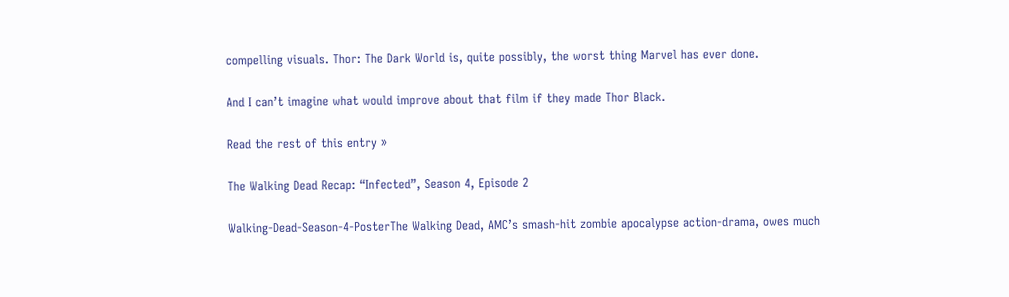compelling visuals. Thor: The Dark World is, quite possibly, the worst thing Marvel has ever done.

And I can’t imagine what would improve about that film if they made Thor Black.

Read the rest of this entry »

The Walking Dead Recap: “Infected”, Season 4, Episode 2

Walking-Dead-Season-4-PosterThe Walking Dead, AMC’s smash-hit zombie apocalypse action-drama, owes much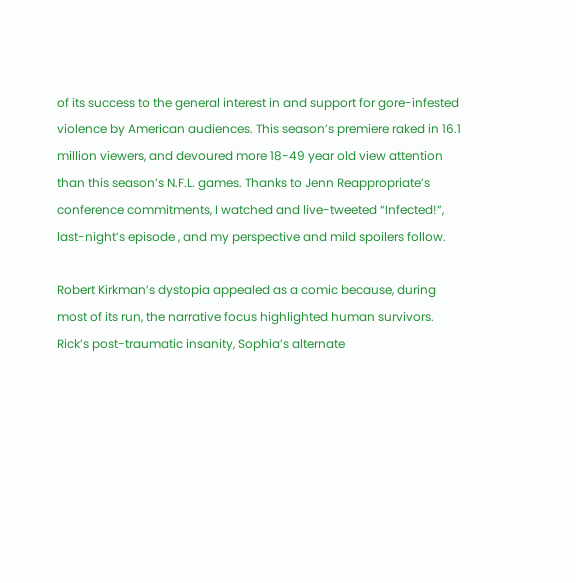of its success to the general interest in and support for gore-infested violence by American audiences. This season’s premiere raked in 16.1 million viewers, and devoured more 18-49 year old view attention than this season’s N.F.L. games. Thanks to Jenn Reappropriate’s conference commitments, I watched and live-tweeted “Infected!”, last-night’s episode , and my perspective and mild spoilers follow.

Robert Kirkman’s dystopia appealed as a comic because, during most of its run, the narrative focus highlighted human survivors. Rick’s post-traumatic insanity, Sophia’s alternate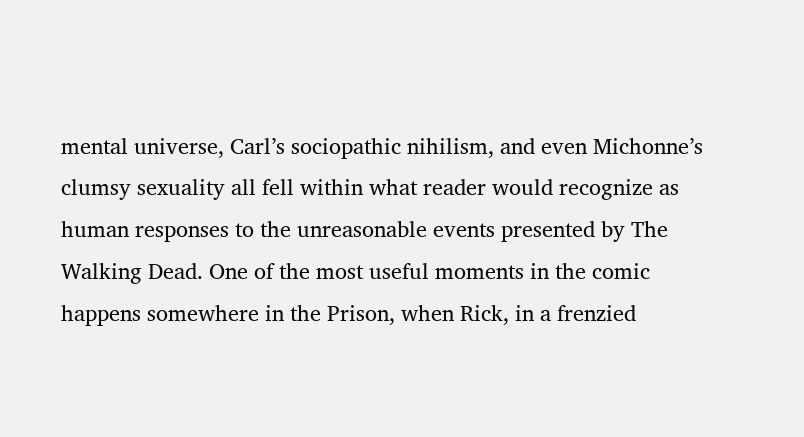mental universe, Carl’s sociopathic nihilism, and even Michonne’s clumsy sexuality all fell within what reader would recognize as human responses to the unreasonable events presented by The Walking Dead. One of the most useful moments in the comic happens somewhere in the Prison, when Rick, in a frenzied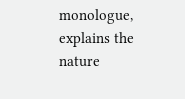monologue, explains the nature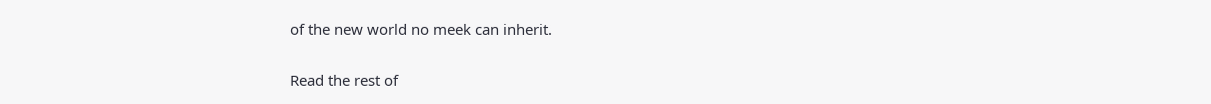of the new world no meek can inherit.

Read the rest of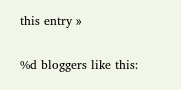this entry »

%d bloggers like this: